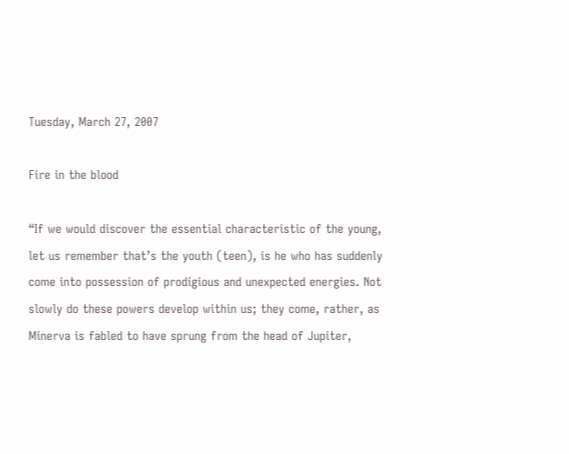Tuesday, March 27, 2007

Fire in the blood

“If we would discover the essential characteristic of the young, let us remember that’s the youth (teen), is he who has suddenly come into possession of prodigious and unexpected energies. Not slowly do these powers develop within us; they come, rather, as Minerva is fabled to have sprung from the head of Jupiter,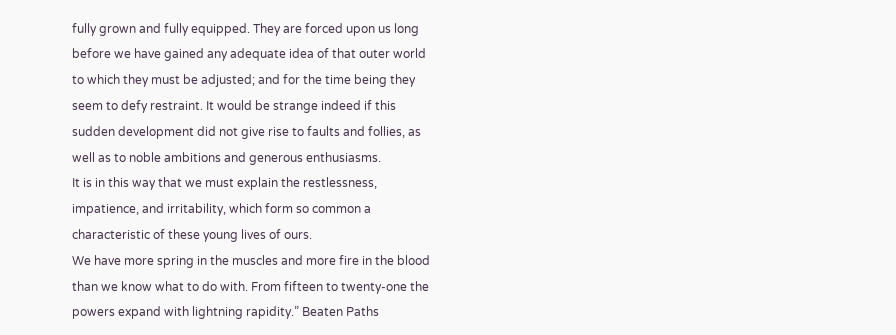fully grown and fully equipped. They are forced upon us long before we have gained any adequate idea of that outer world to which they must be adjusted; and for the time being they seem to defy restraint. It would be strange indeed if this sudden development did not give rise to faults and follies, as well as to noble ambitions and generous enthusiasms.
It is in this way that we must explain the restlessness, impatience, and irritability, which form so common a characteristic of these young lives of ours.
We have more spring in the muscles and more fire in the blood than we know what to do with. From fifteen to twenty-one the powers expand with lightning rapidity.” Beaten Paths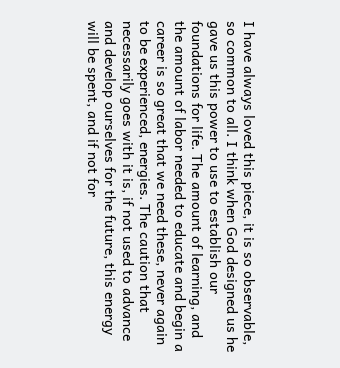I have always loved this piece, it is so observable, so common to all. I think when God designed us he gave us this power to use to establish our foundations for life. The amount of learning, and the amount of labor needed to educate and begin a career is so great that we need these, never again to be experienced, energies. The caution that necessarily goes with it is, if not used to advance and develop ourselves for the future, this energy will be spent, and if not for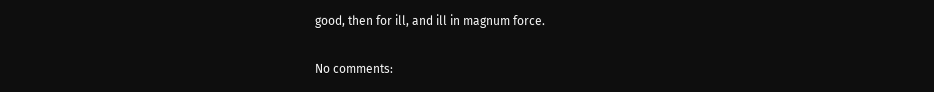good, then for ill, and ill in magnum force.

No comments: